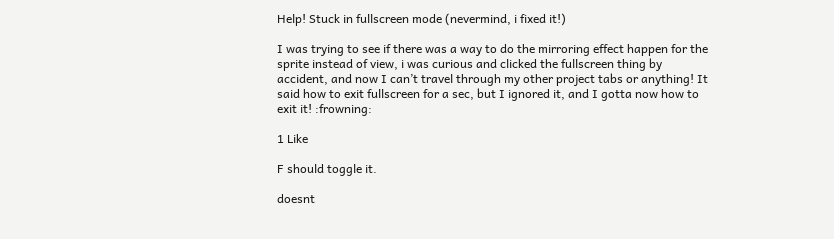Help! Stuck in fullscreen mode (nevermind, i fixed it!)

I was trying to see if there was a way to do the mirroring effect happen for the sprite instead of view, i was curious and clicked the fullscreen thing by accident, and now I can’t travel through my other project tabs or anything! It said how to exit fullscreen for a sec, but I ignored it, and I gotta now how to exit it! :frowning:

1 Like

F should toggle it.

doesnt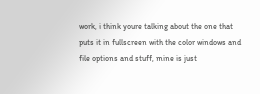work, i think youre talking about the one that puts it in fullscreen with the color windows and file options and stuff, mine is just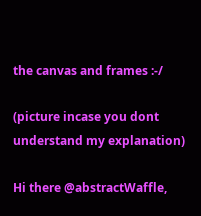the canvas and frames :-/

(picture incase you dont understand my explanation)

Hi there @abstractWaffle,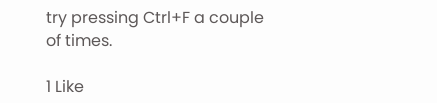try pressing Ctrl+F a couple of times.

1 Like